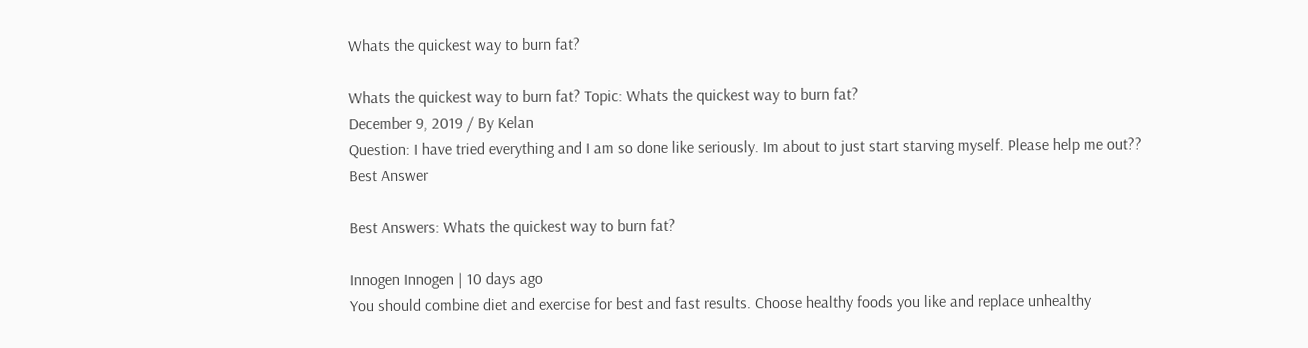Whats the quickest way to burn fat?

Whats the quickest way to burn fat? Topic: Whats the quickest way to burn fat?
December 9, 2019 / By Kelan
Question: I have tried everything and I am so done like seriously. Im about to just start starving myself. Please help me out??
Best Answer

Best Answers: Whats the quickest way to burn fat?

Innogen Innogen | 10 days ago
You should combine diet and exercise for best and fast results. Choose healthy foods you like and replace unhealthy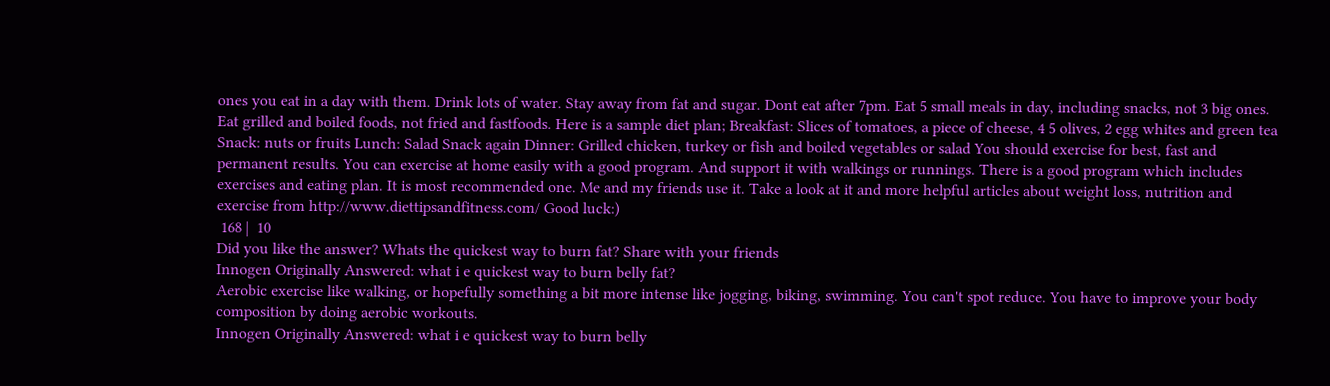ones you eat in a day with them. Drink lots of water. Stay away from fat and sugar. Dont eat after 7pm. Eat 5 small meals in day, including snacks, not 3 big ones. Eat grilled and boiled foods, not fried and fastfoods. Here is a sample diet plan; Breakfast: Slices of tomatoes, a piece of cheese, 4 5 olives, 2 egg whites and green tea Snack: nuts or fruits Lunch: Salad Snack again Dinner: Grilled chicken, turkey or fish and boiled vegetables or salad You should exercise for best, fast and permanent results. You can exercise at home easily with a good program. And support it with walkings or runnings. There is a good program which includes exercises and eating plan. It is most recommended one. Me and my friends use it. Take a look at it and more helpful articles about weight loss, nutrition and exercise from http://www.diettipsandfitness.com/ Good luck:)
 168 |  10
Did you like the answer? Whats the quickest way to burn fat? Share with your friends
Innogen Originally Answered: what i e quickest way to burn belly fat?
Aerobic exercise like walking, or hopefully something a bit more intense like jogging, biking, swimming. You can't spot reduce. You have to improve your body composition by doing aerobic workouts.
Innogen Originally Answered: what i e quickest way to burn belly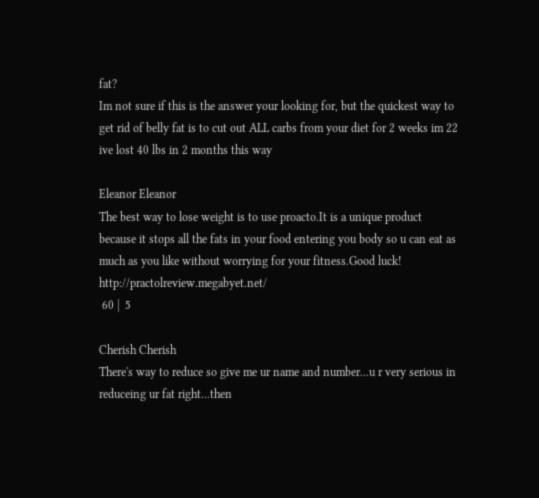fat?
Im not sure if this is the answer your looking for, but the quickest way to get rid of belly fat is to cut out ALL carbs from your diet for 2 weeks im 22 ive lost 40 lbs in 2 months this way

Eleanor Eleanor
The best way to lose weight is to use proacto.It is a unique product because it stops all the fats in your food entering you body so u can eat as much as you like without worrying for your fitness.Good luck! http://practolreview.megabyet.net/
 60 |  5

Cherish Cherish
There's way to reduce so give me ur name and number...u r very serious in reduceing ur fat right...then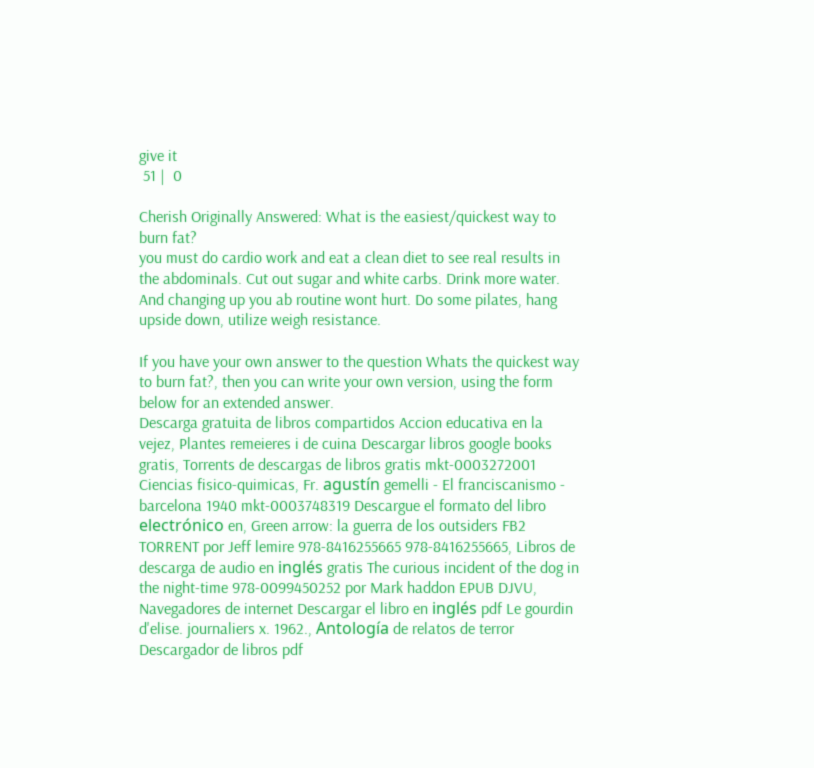give it
 51 |  0

Cherish Originally Answered: What is the easiest/quickest way to burn fat?
you must do cardio work and eat a clean diet to see real results in the abdominals. Cut out sugar and white carbs. Drink more water. And changing up you ab routine wont hurt. Do some pilates, hang upside down, utilize weigh resistance.

If you have your own answer to the question Whats the quickest way to burn fat?, then you can write your own version, using the form below for an extended answer.
Descarga gratuita de libros compartidos Accion educativa en la vejez, Plantes remeieres i de cuina Descargar libros google books gratis, Torrents de descargas de libros gratis mkt-0003272001 Ciencias fisico-quimicas, Fr. agustín gemelli - El franciscanismo - barcelona 1940 mkt-0003748319 Descargue el formato del libro electrónico en, Green arrow: la guerra de los outsiders FB2 TORRENT por Jeff lemire 978-8416255665 978-8416255665, Libros de descarga de audio en inglés gratis The curious incident of the dog in the night-time 978-0099450252 por Mark haddon EPUB DJVU, Navegadores de internet Descargar el libro en inglés pdf Le gourdin d'elise. journaliers x. 1962., Antología de relatos de terror Descargador de libros pdf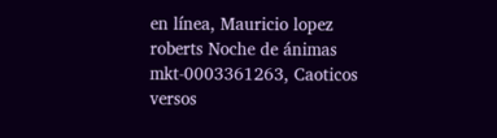en línea, Mauricio lopez roberts Noche de ánimas mkt-0003361263, Caoticos versos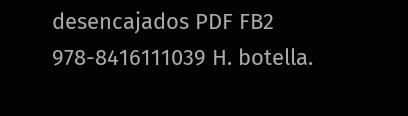desencajados PDF FB2 978-8416111039 H. botella.